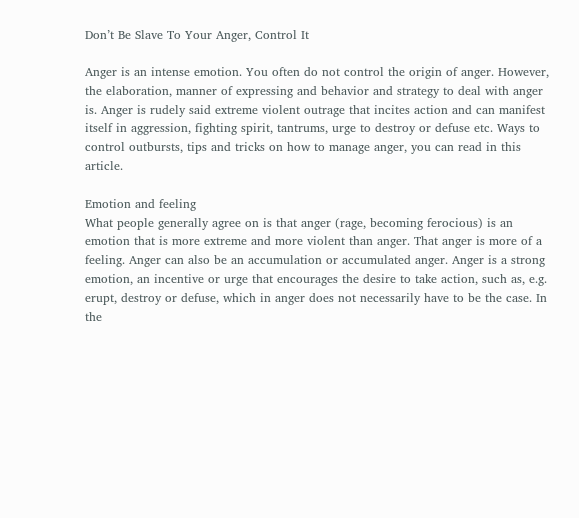Don’t Be Slave To Your Anger, Control It

Anger is an intense emotion. You often do not control the origin of anger. However, the elaboration, manner of expressing and behavior and strategy to deal with anger is. Anger is rudely said extreme violent outrage that incites action and can manifest itself in aggression, fighting spirit, tantrums, urge to destroy or defuse etc. Ways to control outbursts, tips and tricks on how to manage anger, you can read in this article.

Emotion and feeling
What people generally agree on is that anger (rage, becoming ferocious) is an emotion that is more extreme and more violent than anger. That anger is more of a feeling. Anger can also be an accumulation or accumulated anger. Anger is a strong emotion, an incentive or urge that encourages the desire to take action, such as, e.g. erupt, destroy or defuse, which in anger does not necessarily have to be the case. In the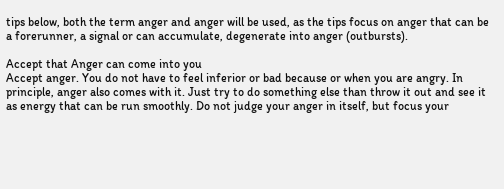tips below, both the term anger and anger will be used, as the tips focus on anger that can be a forerunner, a signal or can accumulate, degenerate into anger (outbursts).

Accept that Anger can come into you
Accept anger. You do not have to feel inferior or bad because or when you are angry. In principle, anger also comes with it. Just try to do something else than throw it out and see it as energy that can be run smoothly. Do not judge your anger in itself, but focus your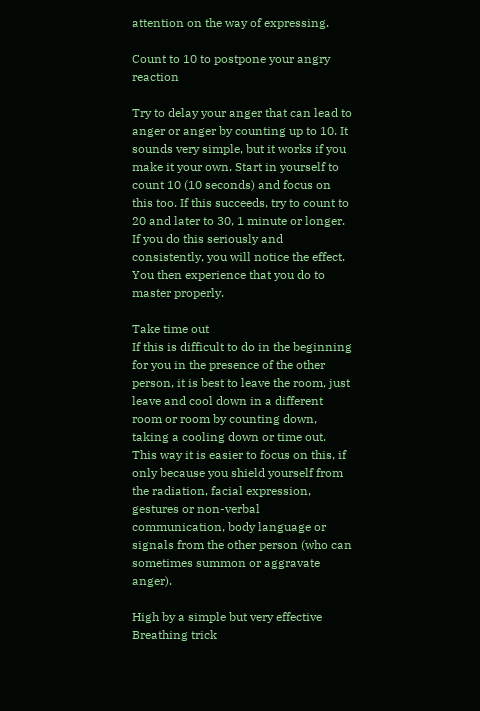attention on the way of expressing.

Count to 10 to postpone your angry reaction

Try to delay your anger that can lead to anger or anger by counting up to 10. It sounds very simple, but it works if you make it your own. Start in yourself to count 10 (10 seconds) and focus on this too. If this succeeds, try to count to 20 and later to 30, 1 minute or longer. If you do this seriously and consistently, you will notice the effect. You then experience that you do to master properly.

Take time out
If this is difficult to do in the beginning for you in the presence of the other person, it is best to leave the room, just leave and cool down in a different room or room by counting down, taking a cooling down or time out. This way it is easier to focus on this, if only because you shield yourself from the radiation, facial expression, gestures or non-verbal communication, body language or signals from the other person (who can sometimes summon or aggravate anger).

High by a simple but very effective Breathing trick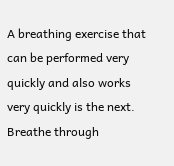A breathing exercise that can be performed very quickly and also works very quickly is the next. Breathe through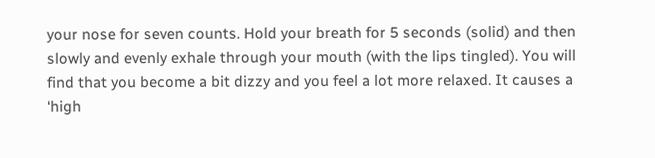your nose for seven counts. Hold your breath for 5 seconds (solid) and then slowly and evenly exhale through your mouth (with the lips tingled). You will find that you become a bit dizzy and you feel a lot more relaxed. It causes a ‘high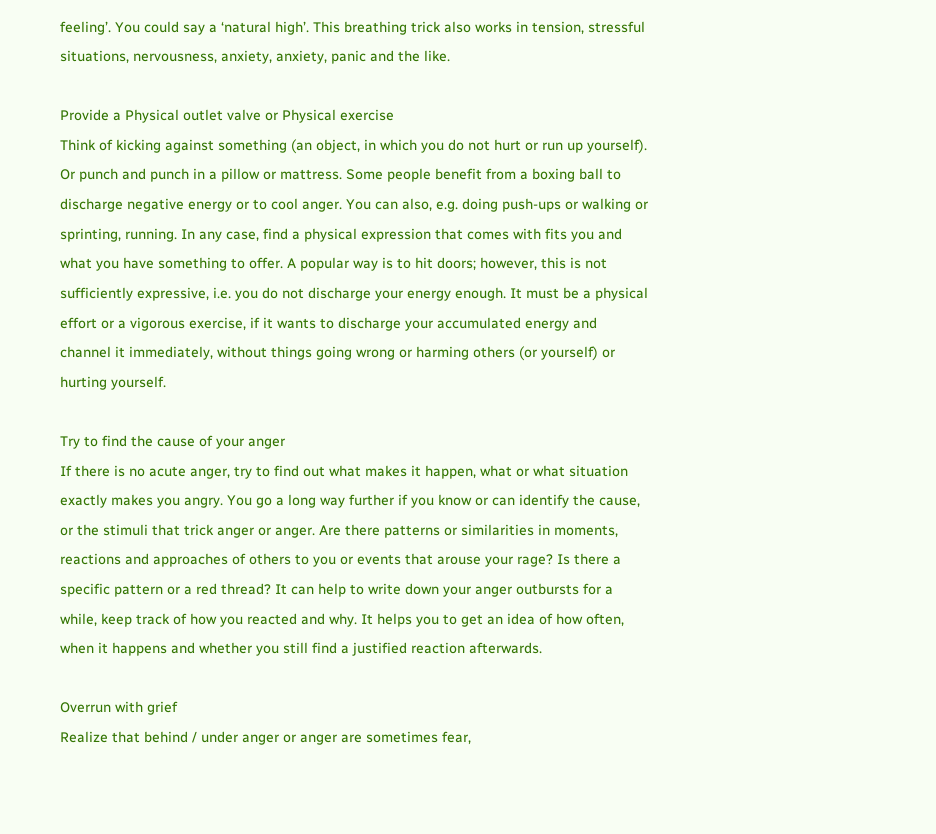feeling’. You could say a ‘natural high’. This breathing trick also works in tension, stressful situations, nervousness, anxiety, anxiety, panic and the like.

Provide a Physical outlet valve or Physical exercise
Think of kicking against something (an object, in which you do not hurt or run up yourself). Or punch and punch in a pillow or mattress. Some people benefit from a boxing ball to discharge negative energy or to cool anger. You can also, e.g. doing push-ups or walking or sprinting, running. In any case, find a physical expression that comes with fits you and what you have something to offer. A popular way is to hit doors; however, this is not sufficiently expressive, i.e. you do not discharge your energy enough. It must be a physical effort or a vigorous exercise, if it wants to discharge your accumulated energy and channel it immediately, without things going wrong or harming others (or yourself) or hurting yourself.

Try to find the cause of your anger
If there is no acute anger, try to find out what makes it happen, what or what situation exactly makes you angry. You go a long way further if you know or can identify the cause, or the stimuli that trick anger or anger. Are there patterns or similarities in moments, reactions and approaches of others to you or events that arouse your rage? Is there a specific pattern or a red thread? It can help to write down your anger outbursts for a while, keep track of how you reacted and why. It helps you to get an idea of how often, when it happens and whether you still find a justified reaction afterwards.

Overrun with grief
Realize that behind / under anger or anger are sometimes fear,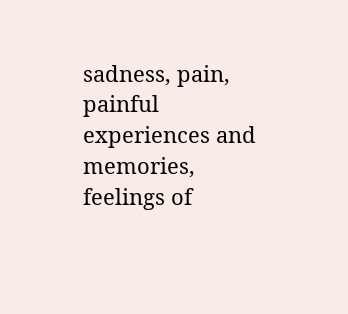sadness, pain, painful experiences and memories, feelings of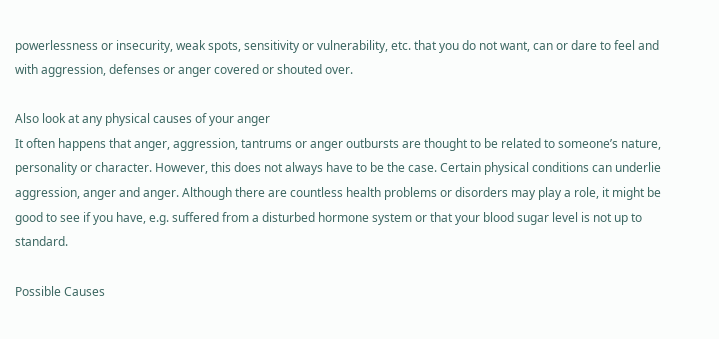powerlessness or insecurity, weak spots, sensitivity or vulnerability, etc. that you do not want, can or dare to feel and with aggression, defenses or anger covered or shouted over.

Also look at any physical causes of your anger
It often happens that anger, aggression, tantrums or anger outbursts are thought to be related to someone’s nature, personality or character. However, this does not always have to be the case. Certain physical conditions can underlie aggression, anger and anger. Although there are countless health problems or disorders may play a role, it might be good to see if you have, e.g. suffered from a disturbed hormone system or that your blood sugar level is not up to standard.

Possible Causes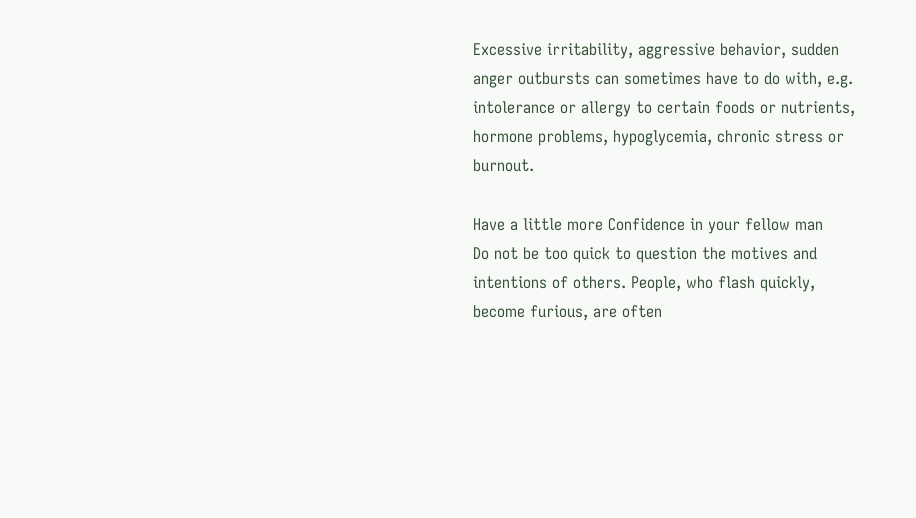Excessive irritability, aggressive behavior, sudden anger outbursts can sometimes have to do with, e.g. intolerance or allergy to certain foods or nutrients, hormone problems, hypoglycemia, chronic stress or burnout.

Have a little more Confidence in your fellow man
Do not be too quick to question the motives and intentions of others. People, who flash quickly, become furious, are often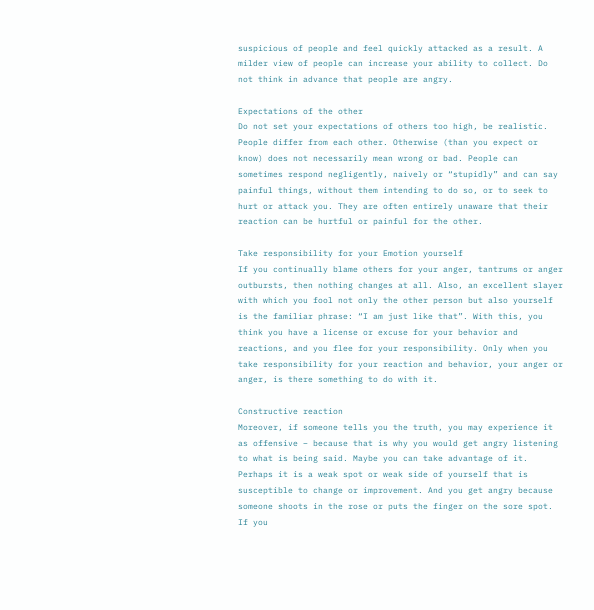suspicious of people and feel quickly attacked as a result. A milder view of people can increase your ability to collect. Do not think in advance that people are angry.

Expectations of the other
Do not set your expectations of others too high, be realistic. People differ from each other. Otherwise (than you expect or know) does not necessarily mean wrong or bad. People can sometimes respond negligently, naively or “stupidly” and can say painful things, without them intending to do so, or to seek to hurt or attack you. They are often entirely unaware that their reaction can be hurtful or painful for the other.

Take responsibility for your Emotion yourself
If you continually blame others for your anger, tantrums or anger outbursts, then nothing changes at all. Also, an excellent slayer with which you fool not only the other person but also yourself is the familiar phrase: “I am just like that”. With this, you think you have a license or excuse for your behavior and reactions, and you flee for your responsibility. Only when you take responsibility for your reaction and behavior, your anger or anger, is there something to do with it.

Constructive reaction
Moreover, if someone tells you the truth, you may experience it as offensive – because that is why you would get angry listening to what is being said. Maybe you can take advantage of it. Perhaps it is a weak spot or weak side of yourself that is susceptible to change or improvement. And you get angry because someone shoots in the rose or puts the finger on the sore spot. If you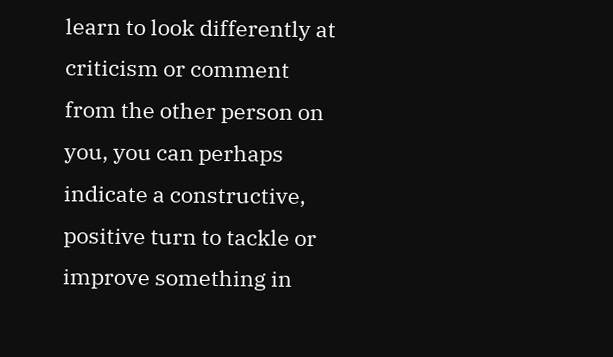learn to look differently at criticism or comment from the other person on you, you can perhaps indicate a constructive, positive turn to tackle or improve something in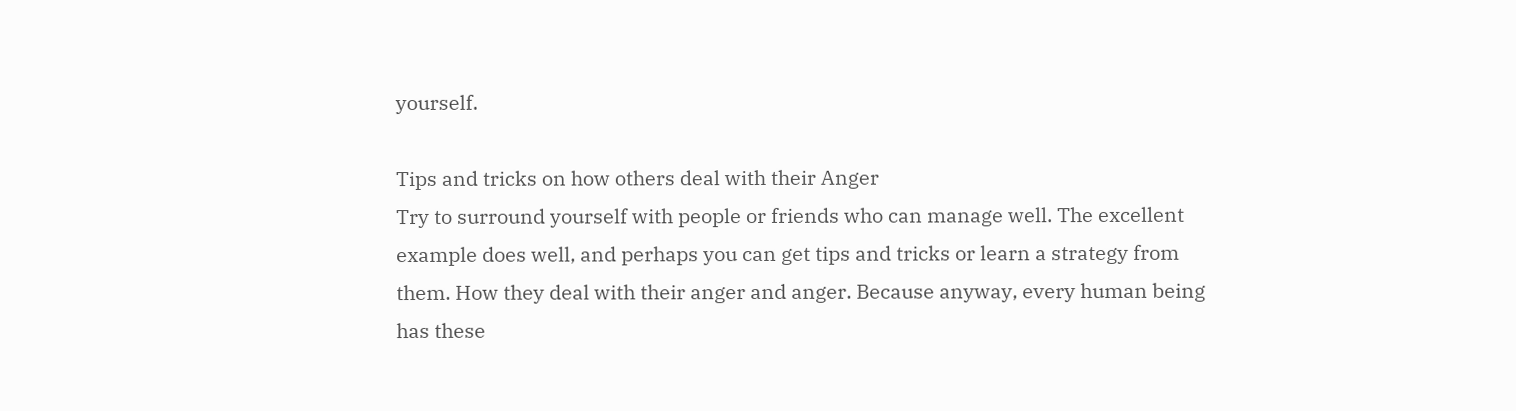yourself.

Tips and tricks on how others deal with their Anger
Try to surround yourself with people or friends who can manage well. The excellent example does well, and perhaps you can get tips and tricks or learn a strategy from them. How they deal with their anger and anger. Because anyway, every human being has these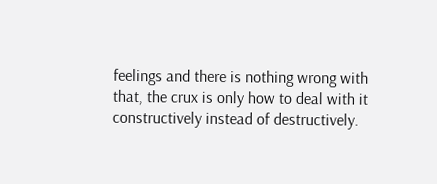feelings and there is nothing wrong with that, the crux is only how to deal with it constructively instead of destructively.